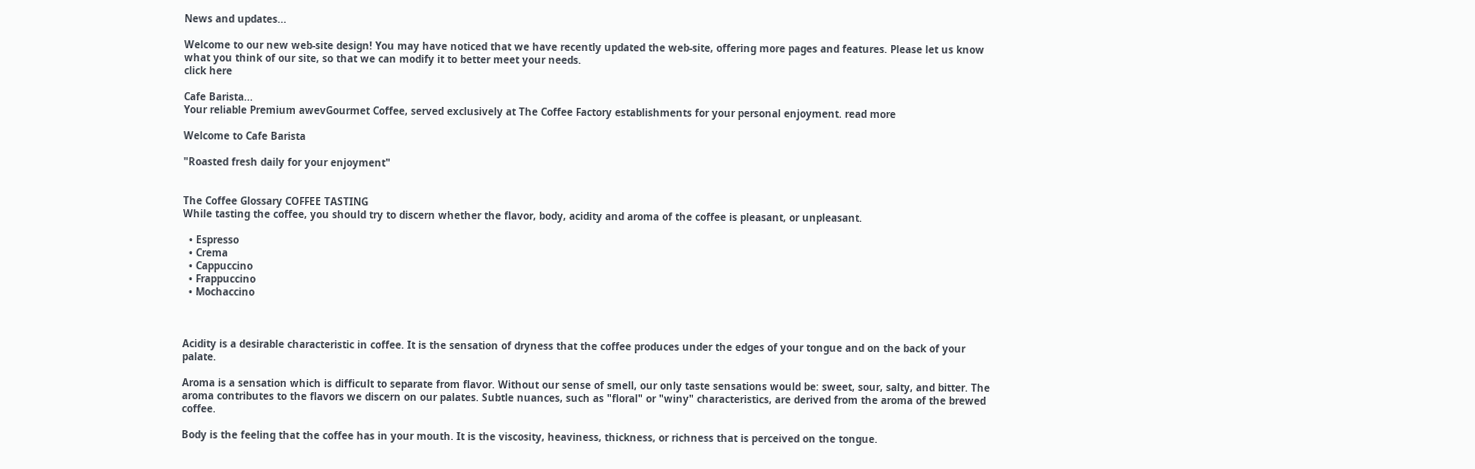News and updates...

Welcome to our new web-site design! You may have noticed that we have recently updated the web-site, offering more pages and features. Please let us know what you think of our site, so that we can modify it to better meet your needs.
click here

Cafe Barista...
Your reliable Premium awevGourmet Coffee, served exclusively at The Coffee Factory establishments for your personal enjoyment. read more

Welcome to Cafe Barista

"Roasted fresh daily for your enjoyment"


The Coffee Glossary COFFEE TASTING
While tasting the coffee, you should try to discern whether the flavor, body, acidity and aroma of the coffee is pleasant, or unpleasant.

  • Espresso
  • Crema
  • Cappuccino
  • Frappuccino
  • Mochaccino



Acidity is a desirable characteristic in coffee. It is the sensation of dryness that the coffee produces under the edges of your tongue and on the back of your palate.

Aroma is a sensation which is difficult to separate from flavor. Without our sense of smell, our only taste sensations would be: sweet, sour, salty, and bitter. The aroma contributes to the flavors we discern on our palates. Subtle nuances, such as "floral" or "winy" characteristics, are derived from the aroma of the brewed coffee.

Body is the feeling that the coffee has in your mouth. It is the viscosity, heaviness, thickness, or richness that is perceived on the tongue.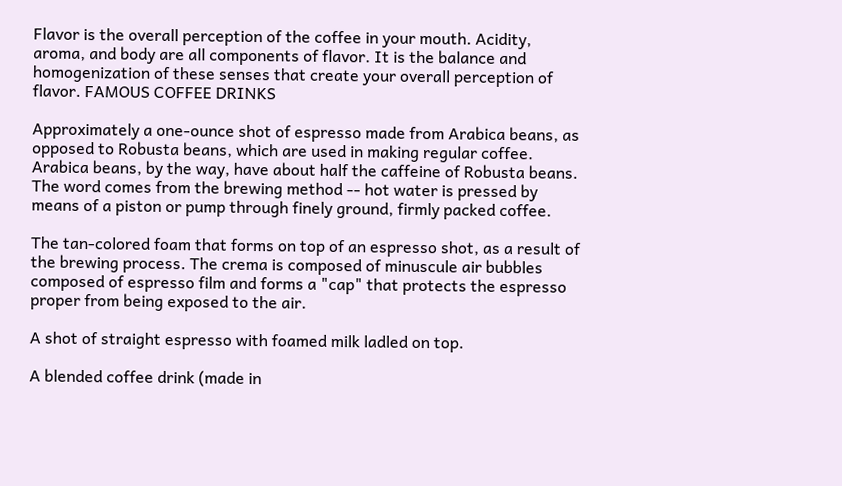Flavor is the overall perception of the coffee in your mouth. Acidity, aroma, and body are all components of flavor. It is the balance and homogenization of these senses that create your overall perception of flavor. FAMOUS COFFEE DRINKS

Approximately a one-ounce shot of espresso made from Arabica beans, as opposed to Robusta beans, which are used in making regular coffee. Arabica beans, by the way, have about half the caffeine of Robusta beans. The word comes from the brewing method -- hot water is pressed by means of a piston or pump through finely ground, firmly packed coffee.

The tan-colored foam that forms on top of an espresso shot, as a result of the brewing process. The crema is composed of minuscule air bubbles composed of espresso film and forms a "cap" that protects the espresso proper from being exposed to the air.

A shot of straight espresso with foamed milk ladled on top.

A blended coffee drink (made in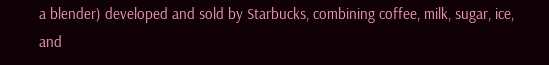a blender) developed and sold by Starbucks, combining coffee, milk, sugar, ice, and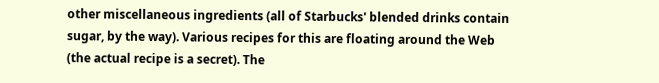other miscellaneous ingredients (all of Starbucks' blended drinks contain sugar, by the way). Various recipes for this are floating around the Web (the actual recipe is a secret). The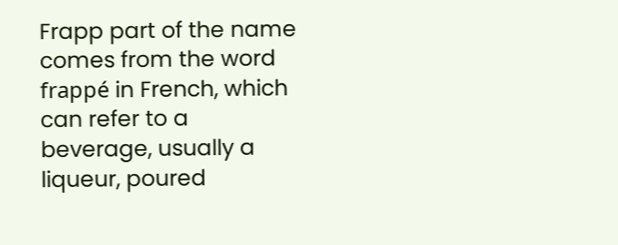Frapp part of the name comes from the word frappé in French, which can refer to a beverage, usually a liqueur, poured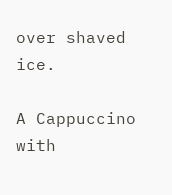over shaved ice.

A Cappuccino with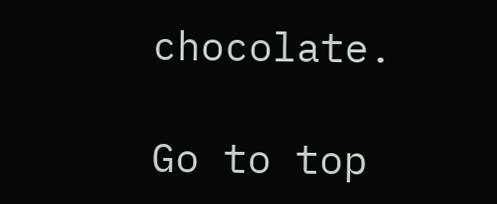chocolate.

Go to top